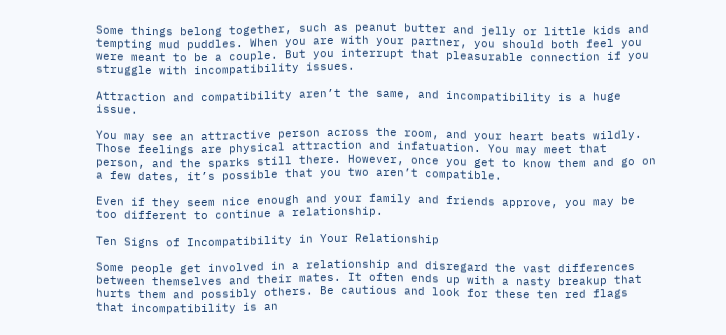Some things belong together, such as peanut butter and jelly or little kids and tempting mud puddles. When you are with your partner, you should both feel you were meant to be a couple. But you interrupt that pleasurable connection if you struggle with incompatibility issues.

Attraction and compatibility aren’t the same, and incompatibility is a huge issue.

You may see an attractive person across the room, and your heart beats wildly. Those feelings are physical attraction and infatuation. You may meet that person, and the sparks still there. However, once you get to know them and go on a few dates, it’s possible that you two aren’t compatible.

Even if they seem nice enough and your family and friends approve, you may be too different to continue a relationship.

Ten Signs of Incompatibility in Your Relationship

Some people get involved in a relationship and disregard the vast differences between themselves and their mates. It often ends up with a nasty breakup that hurts them and possibly others. Be cautious and look for these ten red flags that incompatibility is an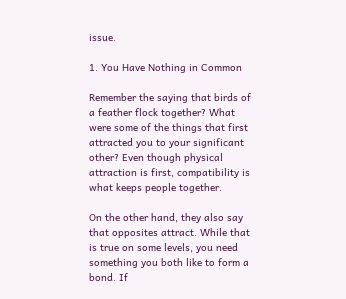issue.

1. You Have Nothing in Common

Remember the saying that birds of a feather flock together? What were some of the things that first attracted you to your significant other? Even though physical attraction is first, compatibility is what keeps people together.

On the other hand, they also say that opposites attract. While that is true on some levels, you need something you both like to form a bond. If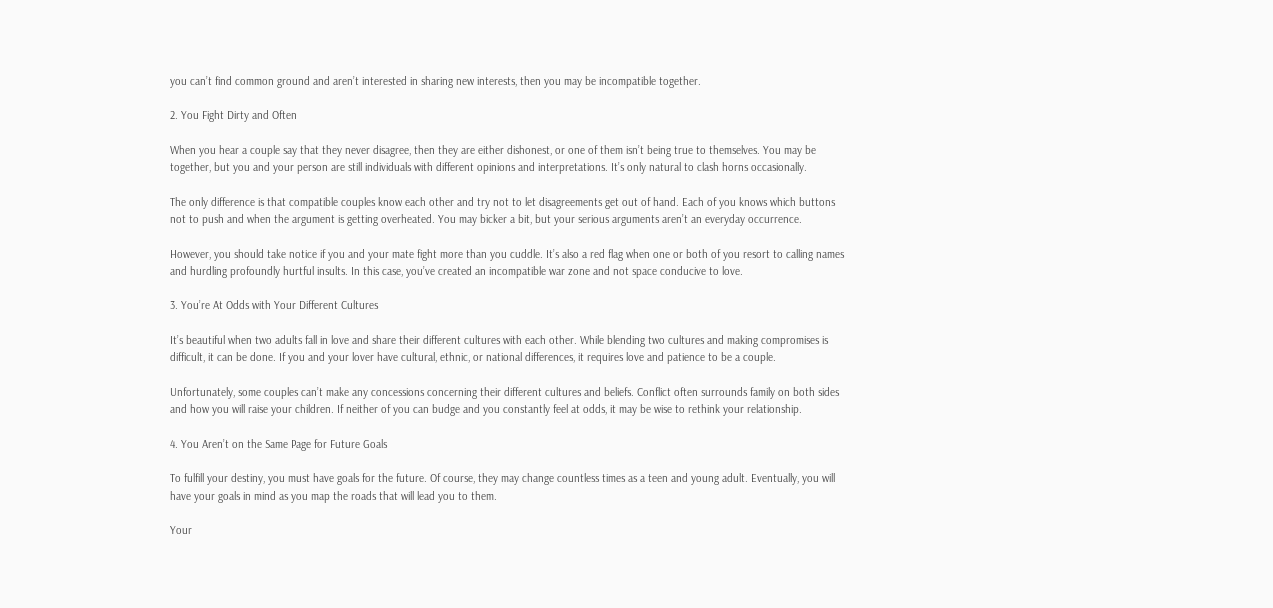you can’t find common ground and aren’t interested in sharing new interests, then you may be incompatible together.

2. You Fight Dirty and Often

When you hear a couple say that they never disagree, then they are either dishonest, or one of them isn’t being true to themselves. You may be together, but you and your person are still individuals with different opinions and interpretations. It’s only natural to clash horns occasionally.

The only difference is that compatible couples know each other and try not to let disagreements get out of hand. Each of you knows which buttons not to push and when the argument is getting overheated. You may bicker a bit, but your serious arguments aren’t an everyday occurrence.

However, you should take notice if you and your mate fight more than you cuddle. It’s also a red flag when one or both of you resort to calling names and hurdling profoundly hurtful insults. In this case, you’ve created an incompatible war zone and not space conducive to love.

3. You’re At Odds with Your Different Cultures

It’s beautiful when two adults fall in love and share their different cultures with each other. While blending two cultures and making compromises is difficult, it can be done. If you and your lover have cultural, ethnic, or national differences, it requires love and patience to be a couple.

Unfortunately, some couples can’t make any concessions concerning their different cultures and beliefs. Conflict often surrounds family on both sides and how you will raise your children. If neither of you can budge and you constantly feel at odds, it may be wise to rethink your relationship.

4. You Aren’t on the Same Page for Future Goals

To fulfill your destiny, you must have goals for the future. Of course, they may change countless times as a teen and young adult. Eventually, you will have your goals in mind as you map the roads that will lead you to them.

Your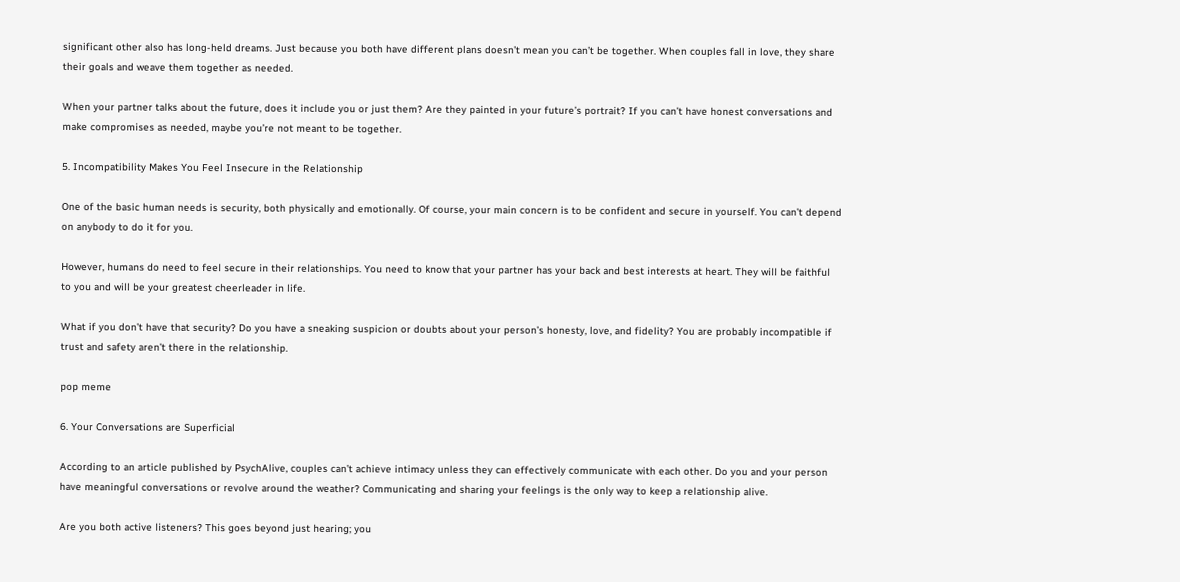significant other also has long-held dreams. Just because you both have different plans doesn’t mean you can’t be together. When couples fall in love, they share their goals and weave them together as needed.

When your partner talks about the future, does it include you or just them? Are they painted in your future’s portrait? If you can’t have honest conversations and make compromises as needed, maybe you’re not meant to be together.

5. Incompatibility Makes You Feel Insecure in the Relationship

One of the basic human needs is security, both physically and emotionally. Of course, your main concern is to be confident and secure in yourself. You can’t depend on anybody to do it for you.

However, humans do need to feel secure in their relationships. You need to know that your partner has your back and best interests at heart. They will be faithful to you and will be your greatest cheerleader in life.

What if you don’t have that security? Do you have a sneaking suspicion or doubts about your person’s honesty, love, and fidelity? You are probably incompatible if trust and safety aren’t there in the relationship.

pop meme

6. Your Conversations are Superficial

According to an article published by PsychAlive, couples can’t achieve intimacy unless they can effectively communicate with each other. Do you and your person have meaningful conversations or revolve around the weather? Communicating and sharing your feelings is the only way to keep a relationship alive.

Are you both active listeners? This goes beyond just hearing; you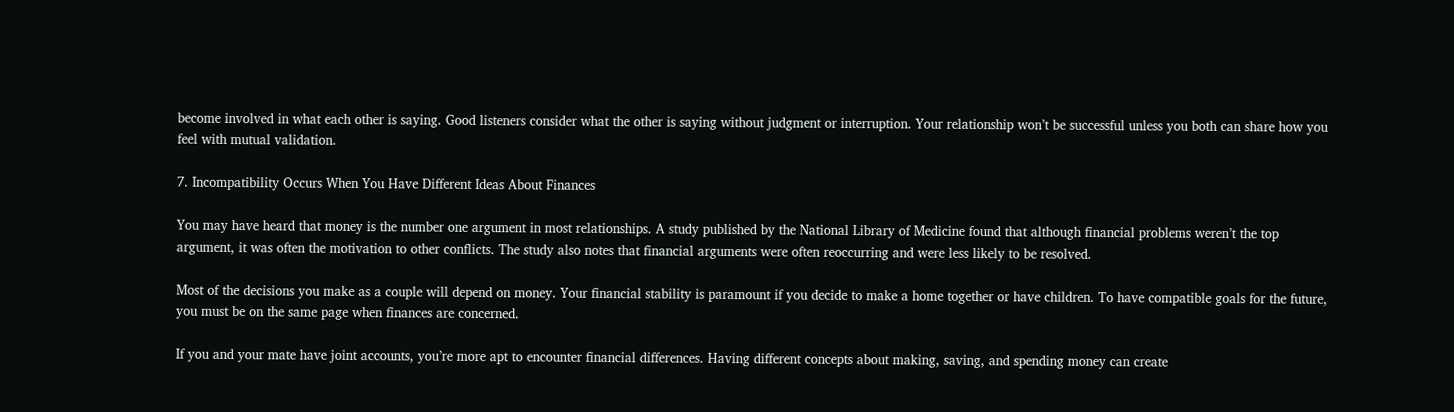become involved in what each other is saying. Good listeners consider what the other is saying without judgment or interruption. Your relationship won’t be successful unless you both can share how you feel with mutual validation.

7. Incompatibility Occurs When You Have Different Ideas About Finances

You may have heard that money is the number one argument in most relationships. A study published by the National Library of Medicine found that although financial problems weren’t the top argument, it was often the motivation to other conflicts. The study also notes that financial arguments were often reoccurring and were less likely to be resolved.

Most of the decisions you make as a couple will depend on money. Your financial stability is paramount if you decide to make a home together or have children. To have compatible goals for the future, you must be on the same page when finances are concerned.

If you and your mate have joint accounts, you’re more apt to encounter financial differences. Having different concepts about making, saving, and spending money can create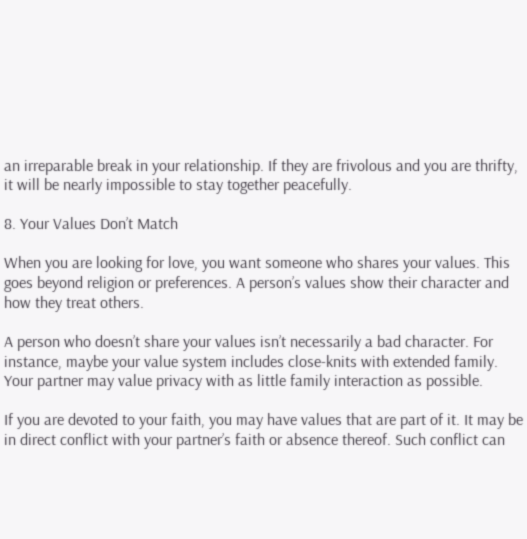an irreparable break in your relationship. If they are frivolous and you are thrifty, it will be nearly impossible to stay together peacefully.

8. Your Values Don’t Match

When you are looking for love, you want someone who shares your values. This goes beyond religion or preferences. A person’s values show their character and how they treat others.

A person who doesn’t share your values isn’t necessarily a bad character. For instance, maybe your value system includes close-knits with extended family. Your partner may value privacy with as little family interaction as possible.

If you are devoted to your faith, you may have values that are part of it. It may be in direct conflict with your partner’s faith or absence thereof. Such conflict can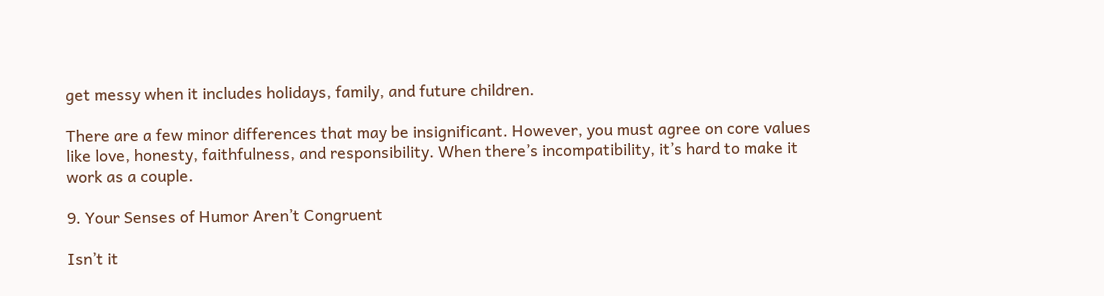get messy when it includes holidays, family, and future children.

There are a few minor differences that may be insignificant. However, you must agree on core values like love, honesty, faithfulness, and responsibility. When there’s incompatibility, it’s hard to make it work as a couple.

9. Your Senses of Humor Aren’t Congruent

Isn’t it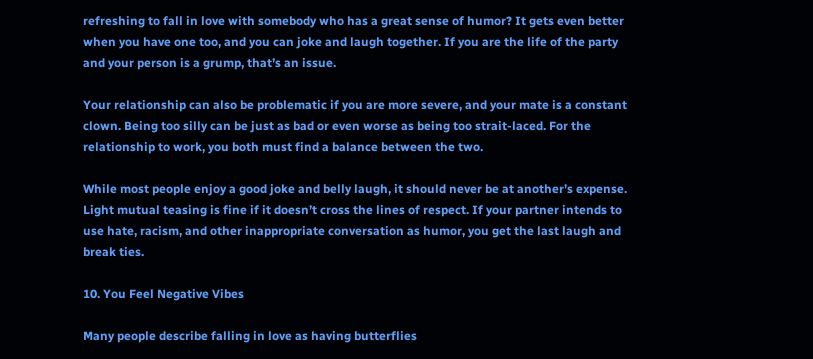refreshing to fall in love with somebody who has a great sense of humor? It gets even better when you have one too, and you can joke and laugh together. If you are the life of the party and your person is a grump, that’s an issue.

Your relationship can also be problematic if you are more severe, and your mate is a constant clown. Being too silly can be just as bad or even worse as being too strait-laced. For the relationship to work, you both must find a balance between the two.

While most people enjoy a good joke and belly laugh, it should never be at another’s expense. Light mutual teasing is fine if it doesn’t cross the lines of respect. If your partner intends to use hate, racism, and other inappropriate conversation as humor, you get the last laugh and break ties.

10. You Feel Negative Vibes

Many people describe falling in love as having butterflies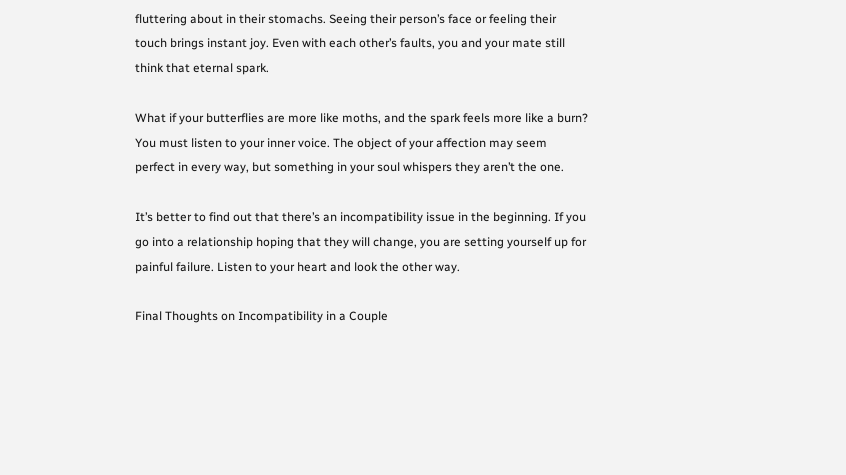fluttering about in their stomachs. Seeing their person’s face or feeling their touch brings instant joy. Even with each other’s faults, you and your mate still think that eternal spark.

What if your butterflies are more like moths, and the spark feels more like a burn? You must listen to your inner voice. The object of your affection may seem perfect in every way, but something in your soul whispers they aren’t the one.

It’s better to find out that there’s an incompatibility issue in the beginning. If you go into a relationship hoping that they will change, you are setting yourself up for painful failure. Listen to your heart and look the other way.

Final Thoughts on Incompatibility in a Couple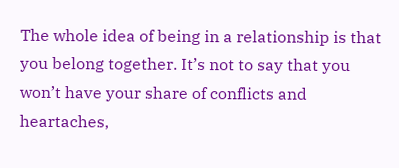The whole idea of being in a relationship is that you belong together. It’s not to say that you won’t have your share of conflicts and heartaches,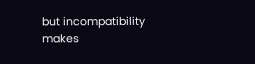but incompatibility makes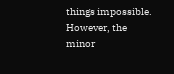things impossible. However, the minor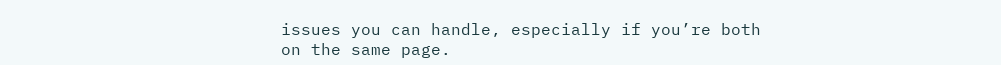issues you can handle, especially if you’re both on the same page.